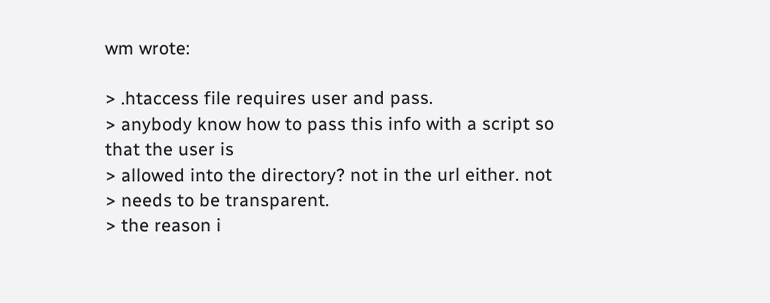wm wrote:

> .htaccess file requires user and pass.
> anybody know how to pass this info with a script so that the user is
> allowed into the directory? not in the url either. not
> needs to be transparent.
> the reason i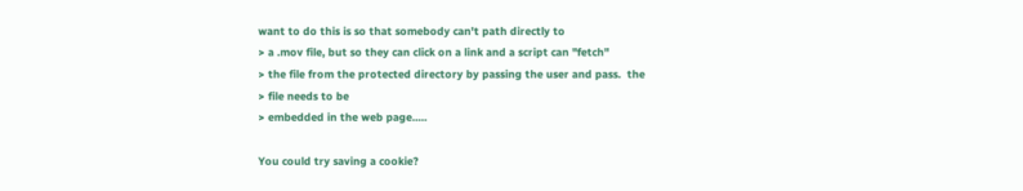want to do this is so that somebody can't path directly to
> a .mov file, but so they can click on a link and a script can "fetch"
> the file from the protected directory by passing the user and pass.  the
> file needs to be
> embedded in the web page.....

You could try saving a cookie?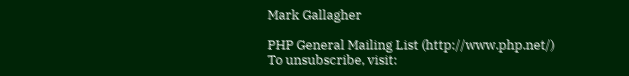Mark Gallagher

PHP General Mailing List (http://www.php.net/)
To unsubscribe, visit: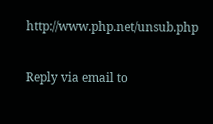http://www.php.net/unsub.php

Reply via email to